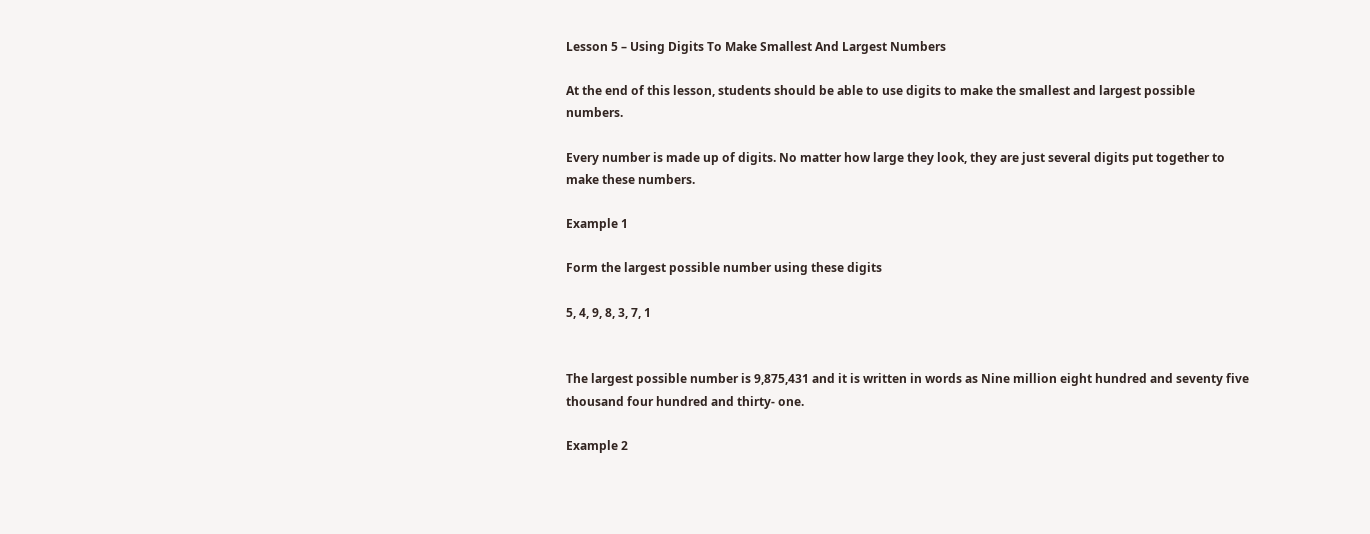Lesson 5 – Using Digits To Make Smallest And Largest Numbers

At the end of this lesson, students should be able to use digits to make the smallest and largest possible numbers.

Every number is made up of digits. No matter how large they look, they are just several digits put together to make these numbers.

Example 1

Form the largest possible number using these digits

5, 4, 9, 8, 3, 7, 1


The largest possible number is 9,875,431 and it is written in words as Nine million eight hundred and seventy five thousand four hundred and thirty- one.

Example 2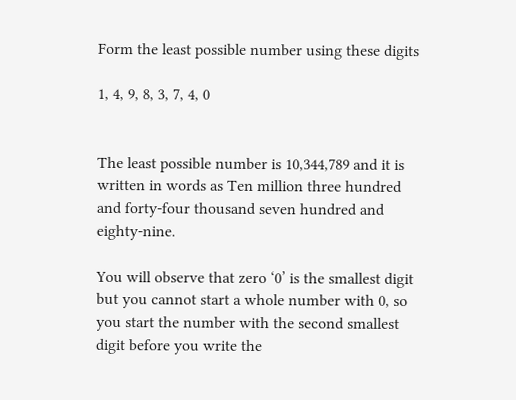Form the least possible number using these digits

1, 4, 9, 8, 3, 7, 4, 0


The least possible number is 10,344,789 and it is written in words as Ten million three hundred and forty-four thousand seven hundred and eighty-nine.

You will observe that zero ‘0’ is the smallest digit but you cannot start a whole number with 0, so you start the number with the second smallest digit before you write the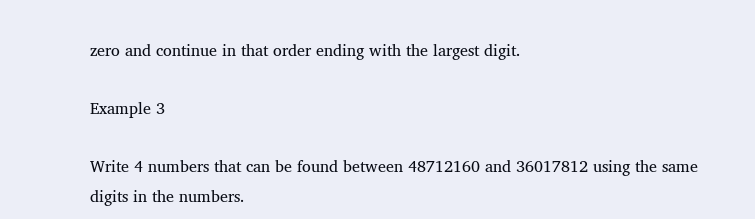zero and continue in that order ending with the largest digit.

Example 3

Write 4 numbers that can be found between 48712160 and 36017812 using the same digits in the numbers.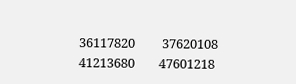36117820         37620108       41213680        47601218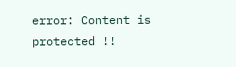error: Content is protected !!